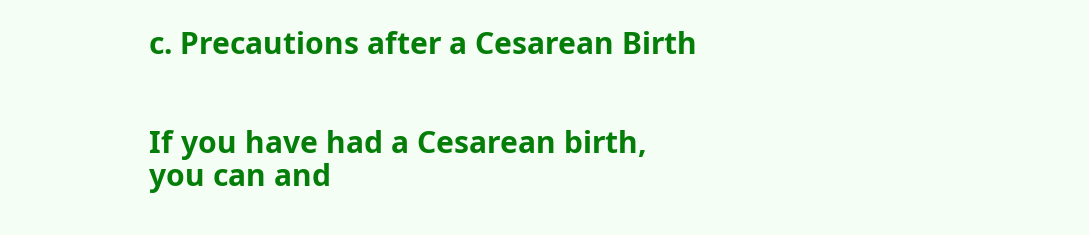c. Precautions after a Cesarean Birth


If you have had a Cesarean birth, you can and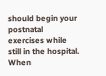should begin your postnatal exercises while still in the hospital. When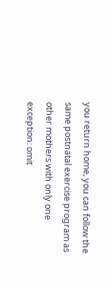you return home, you can follow the same postnatal exercise program as other mothers with only one exception: omit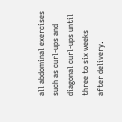all abdominal exercises such as curl-ups and diagonal curl-ups until three to six weeks after delivery.